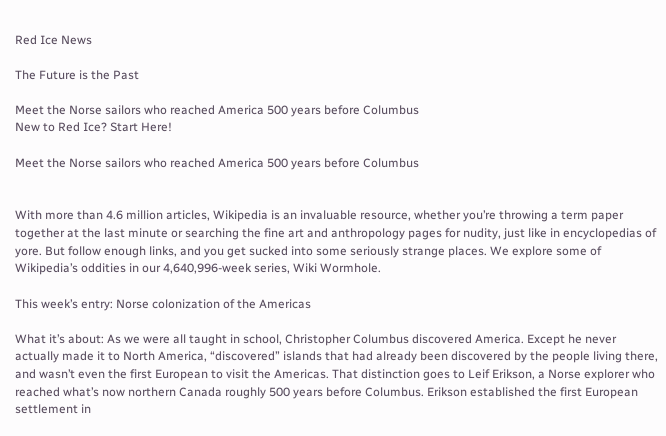Red Ice News

The Future is the Past

Meet the Norse sailors who reached America 500 years before Columbus
New to Red Ice? Start Here!

Meet the Norse sailors who reached America 500 years before Columbus


With more than 4.6 million articles, Wikipedia is an invaluable resource, whether you’re throwing a term paper together at the last minute or searching the fine art and anthropology pages for nudity, just like in encyclopedias of yore. But follow enough links, and you get sucked into some seriously strange places. We explore some of Wikipedia’s oddities in our 4,640,996-week series, Wiki Wormhole.

This week’s entry: Norse colonization of the Americas

What it’s about: As we were all taught in school, Christopher Columbus discovered America. Except he never actually made it to North America, “discovered” islands that had already been discovered by the people living there, and wasn’t even the first European to visit the Americas. That distinction goes to Leif Erikson, a Norse explorer who reached what’s now northern Canada roughly 500 years before Columbus. Erikson established the first European settlement in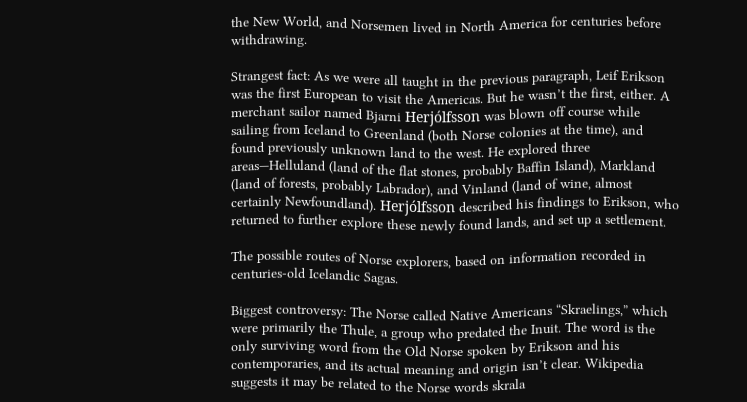the New World, and Norsemen lived in North America for centuries before withdrawing.

Strangest fact: As we were all taught in the previous paragraph, Leif Erikson was the first European to visit the Americas. But he wasn’t the first, either. A merchant sailor named Bjarni Herjólfsson was blown off course while sailing from Iceland to Greenland (both Norse colonies at the time), and found previously unknown land to the west. He explored three areas—Helluland (land of the flat stones, probably Baffin Island), Markland (land of forests, probably Labrador), and Vinland (land of wine, almost certainly Newfoundland). Herjólfsson described his findings to Erikson, who returned to further explore these newly found lands, and set up a settlement.

The possible routes of Norse explorers, based on information recorded in centuries-old Icelandic Sagas.

Biggest controversy: The Norse called Native Americans “Skraelings,” which were primarily the Thule, a group who predated the Inuit. The word is the only surviving word from the Old Norse spoken by Erikson and his contemporaries, and its actual meaning and origin isn’t clear. Wikipedia suggests it may be related to the Norse words skrala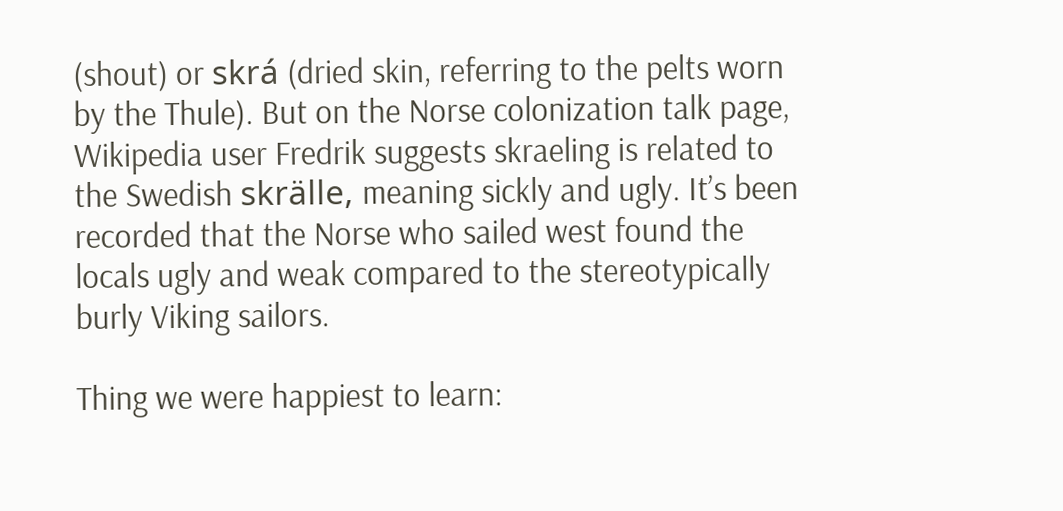(shout) or skrá (dried skin, referring to the pelts worn by the Thule). But on the Norse colonization talk page, Wikipedia user Fredrik suggests skraeling is related to the Swedish skrälle, meaning sickly and ugly. It’s been recorded that the Norse who sailed west found the locals ugly and weak compared to the stereotypically burly Viking sailors.

Thing we were happiest to learn: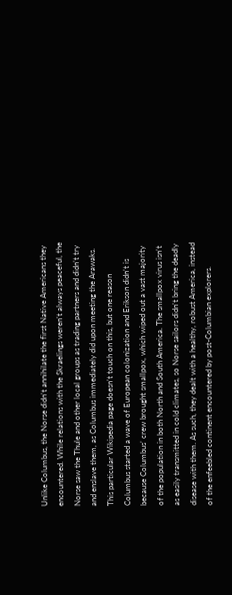Unlike Columbus, the Norse didn’t annihilate the first Native Americans they encountered. While relations with the Skraelings weren’t always peaceful, the Norse saw the Thule and other local groups as trading partners and didn’t try and enslave them, as Columbus immediately did upon meeting the Arawaks. This particular Wikipedia page doesn’t touch on this, but one reason Columbus started a wave of European colonization and Erikson didn’t is because Columbus’ crew brought smallpox, which wiped out a vast majority of the population in both North and South America. The smallpox virus isn’t as easily transmitted in cold climates, so Norse sailors didn’t bring the deadly disease with them. As such, they dealt with a healthy, robust America, instead of the enfeebled continent encountered by post-Columbian explorers.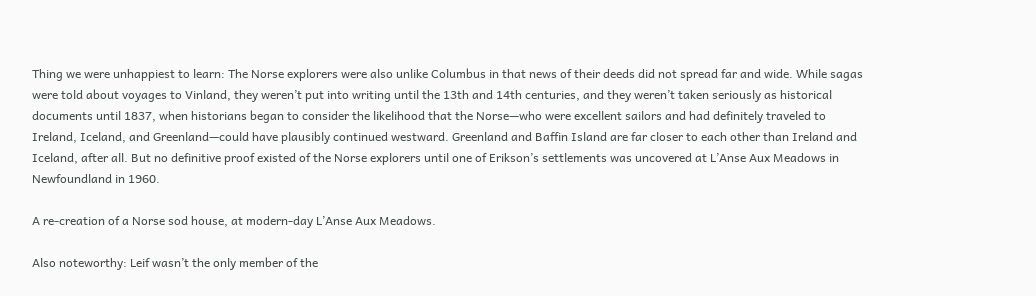Thing we were unhappiest to learn: The Norse explorers were also unlike Columbus in that news of their deeds did not spread far and wide. While sagas were told about voyages to Vinland, they weren’t put into writing until the 13th and 14th centuries, and they weren’t taken seriously as historical documents until 1837, when historians began to consider the likelihood that the Norse—who were excellent sailors and had definitely traveled to Ireland, Iceland, and Greenland—could have plausibly continued westward. Greenland and Baffin Island are far closer to each other than Ireland and Iceland, after all. But no definitive proof existed of the Norse explorers until one of Erikson’s settlements was uncovered at L’Anse Aux Meadows in Newfoundland in 1960.

A re-creation of a Norse sod house, at modern-day L’Anse Aux Meadows.

Also noteworthy: Leif wasn’t the only member of the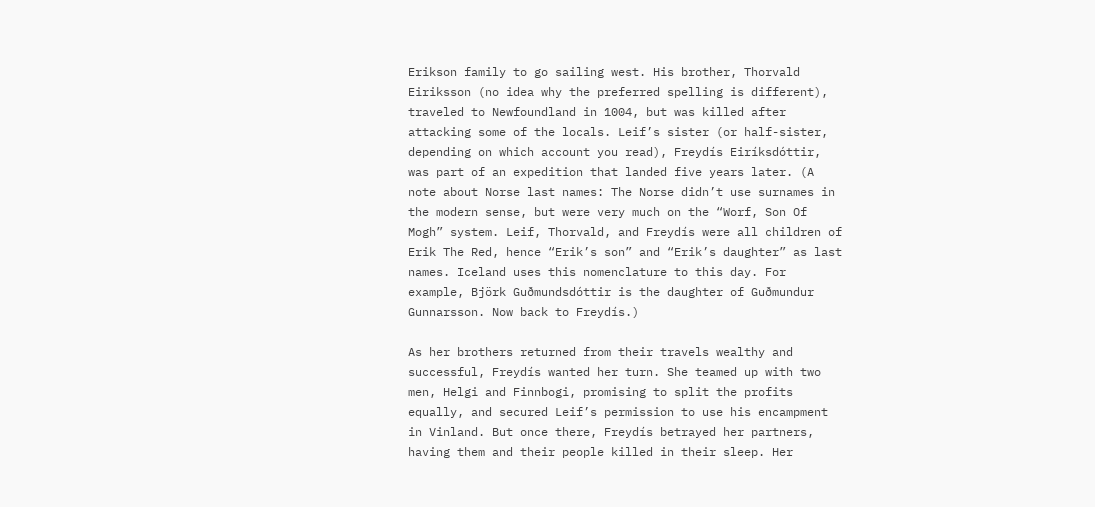Erikson family to go sailing west. His brother, Thorvald Eiriksson (no idea why the preferred spelling is different), traveled to Newfoundland in 1004, but was killed after attacking some of the locals. Leif’s sister (or half-sister, depending on which account you read), Freydís Eiríksdóttir, was part of an expedition that landed five years later. (A note about Norse last names: The Norse didn’t use surnames in the modern sense, but were very much on the “Worf, Son Of Mogh” system. Leif, Thorvald, and Freydís were all children of Erik The Red, hence “Erik’s son” and “Erik’s daughter” as last names. Iceland uses this nomenclature to this day. For example, Björk Guðmundsdóttir is the daughter of Guðmundur Gunnarsson. Now back to Freydís.)

As her brothers returned from their travels wealthy and successful, Freydís wanted her turn. She teamed up with two men, Helgi and Finnbogi, promising to split the profits equally, and secured Leif’s permission to use his encampment in Vinland. But once there, Freydís betrayed her partners, having them and their people killed in their sleep. Her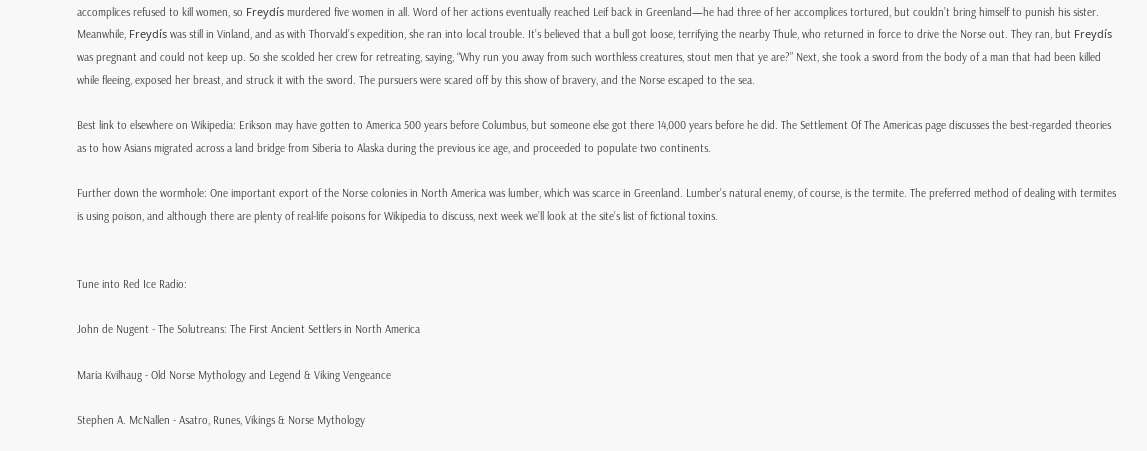accomplices refused to kill women, so Freydís murdered five women in all. Word of her actions eventually reached Leif back in Greenland—he had three of her accomplices tortured, but couldn’t bring himself to punish his sister. Meanwhile, Freydís was still in Vinland, and as with Thorvald’s expedition, she ran into local trouble. It’s believed that a bull got loose, terrifying the nearby Thule, who returned in force to drive the Norse out. They ran, but Freydís was pregnant and could not keep up. So she scolded her crew for retreating, saying, “Why run you away from such worthless creatures, stout men that ye are?” Next, she took a sword from the body of a man that had been killed while fleeing, exposed her breast, and struck it with the sword. The pursuers were scared off by this show of bravery, and the Norse escaped to the sea.

Best link to elsewhere on Wikipedia: Erikson may have gotten to America 500 years before Columbus, but someone else got there 14,000 years before he did. The Settlement Of The Americas page discusses the best-regarded theories as to how Asians migrated across a land bridge from Siberia to Alaska during the previous ice age, and proceeded to populate two continents.

Further down the wormhole: One important export of the Norse colonies in North America was lumber, which was scarce in Greenland. Lumber’s natural enemy, of course, is the termite. The preferred method of dealing with termites is using poison, and although there are plenty of real-life poisons for Wikipedia to discuss, next week we’ll look at the site’s list of fictional toxins.


Tune into Red Ice Radio:

John de Nugent - The Solutreans: The First Ancient Settlers in North America

Maria Kvilhaug - Old Norse Mythology and Legend & Viking Vengeance

Stephen A. McNallen - Asatro, Runes, Vikings & Norse Mythology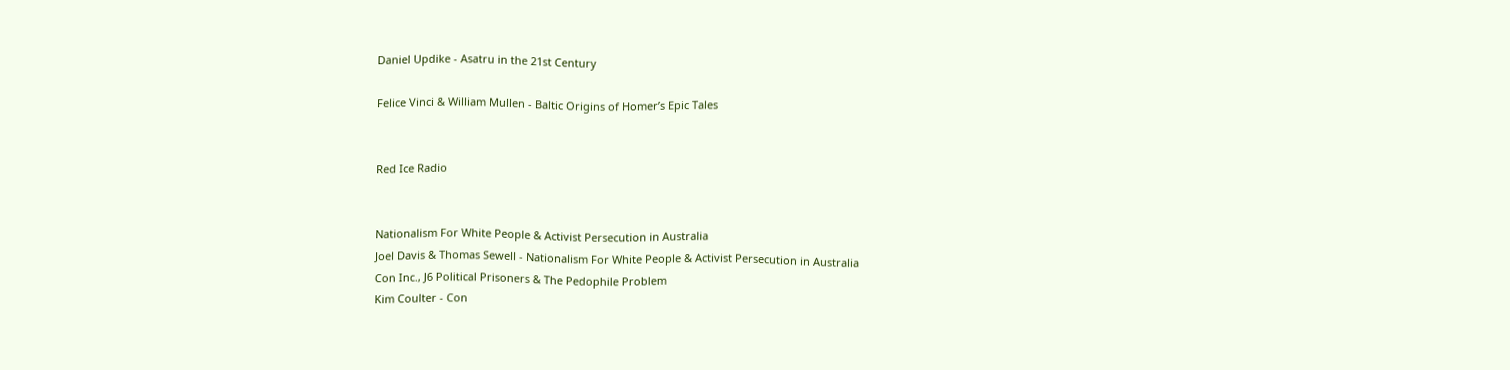Daniel Updike - Asatru in the 21st Century

Felice Vinci & William Mullen - Baltic Origins of Homer’s Epic Tales


Red Ice Radio


Nationalism For White People & Activist Persecution in Australia
Joel Davis & Thomas Sewell - Nationalism For White People & Activist Persecution in Australia
Con Inc., J6 Political Prisoners & The Pedophile Problem
Kim Coulter - Con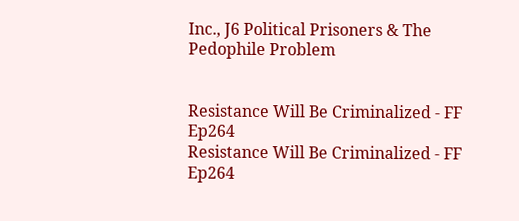Inc., J6 Political Prisoners & The Pedophile Problem


Resistance Will Be Criminalized - FF Ep264
Resistance Will Be Criminalized - FF Ep264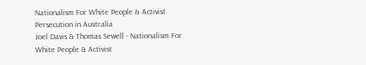Nationalism For White People & Activist Persecution in Australia
Joel Davis & Thomas Sewell - Nationalism For White People & Activist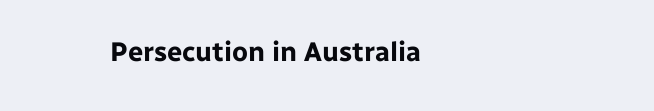Persecution in Australia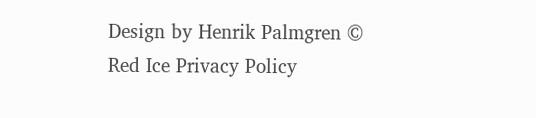Design by Henrik Palmgren © Red Ice Privacy Policy